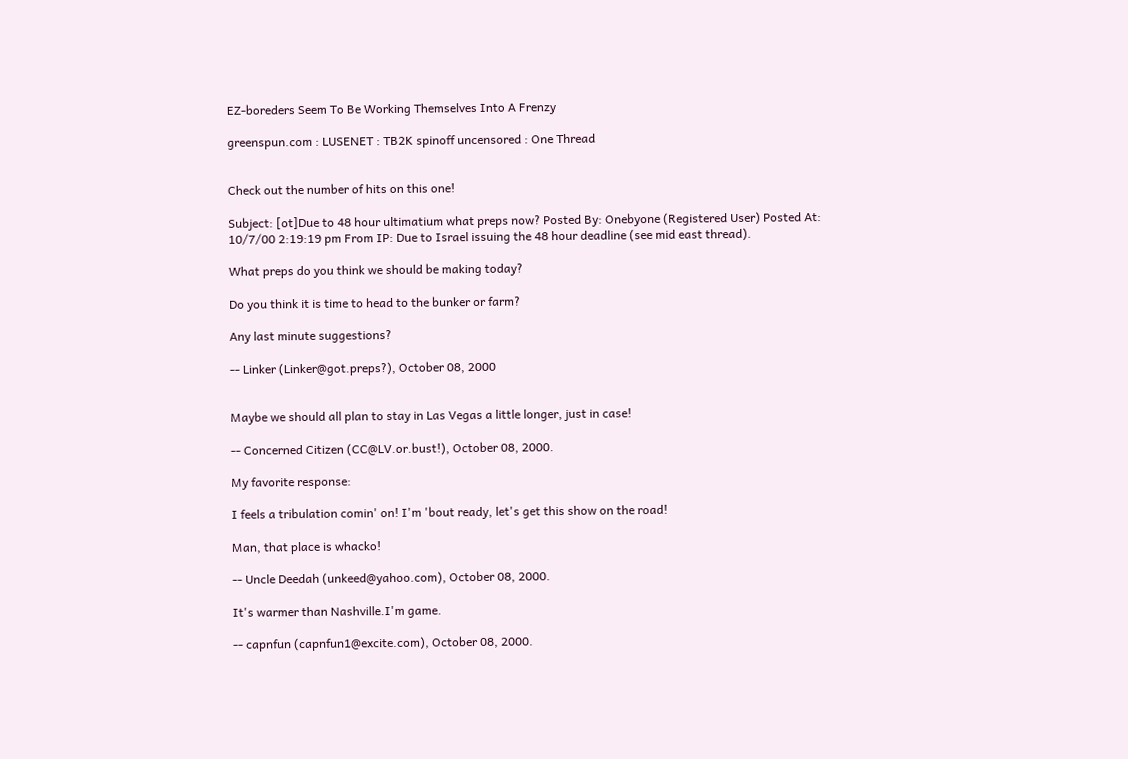EZ-boreders Seem To Be Working Themselves Into A Frenzy

greenspun.com : LUSENET : TB2K spinoff uncensored : One Thread


Check out the number of hits on this one!

Subject: [ot]Due to 48 hour ultimatium what preps now? Posted By: Onebyone (Registered User) Posted At: 10/7/00 2:19:19 pm From IP: Due to Israel issuing the 48 hour deadline (see mid east thread).

What preps do you think we should be making today?

Do you think it is time to head to the bunker or farm?

Any last minute suggestions?

-- Linker (Linker@got.preps?), October 08, 2000


Maybe we should all plan to stay in Las Vegas a little longer, just in case!

-- Concerned Citizen (CC@LV.or.bust!), October 08, 2000.

My favorite response:

I feels a tribulation comin' on! I'm 'bout ready, let's get this show on the road!

Man, that place is whacko!

-- Uncle Deedah (unkeed@yahoo.com), October 08, 2000.

It's warmer than Nashville.I'm game.

-- capnfun (capnfun1@excite.com), October 08, 2000.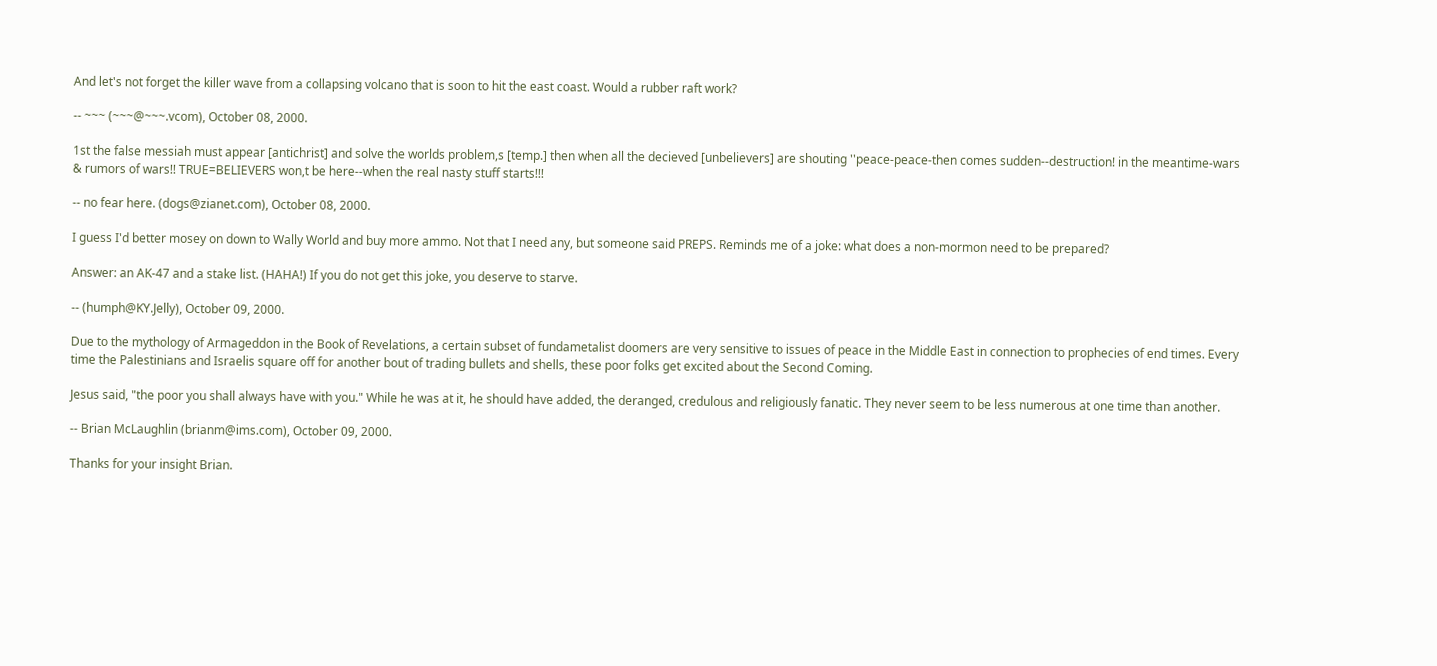And let's not forget the killer wave from a collapsing volcano that is soon to hit the east coast. Would a rubber raft work?

-- ~~~ (~~~@~~~.vcom), October 08, 2000.

1st the false messiah must appear [antichrist] and solve the worlds problem,s [temp.] then when all the decieved [unbelievers] are shouting ''peace-peace-then comes sudden--destruction! in the meantime-wars & rumors of wars!! TRUE=BELIEVERS won,t be here--when the real nasty stuff starts!!!

-- no fear here. (dogs@zianet.com), October 08, 2000.

I guess I'd better mosey on down to Wally World and buy more ammo. Not that I need any, but someone said PREPS. Reminds me of a joke: what does a non-mormon need to be prepared?

Answer: an AK-47 and a stake list. (HAHA!) If you do not get this joke, you deserve to starve.

-- (humph@KY.Jelly), October 09, 2000.

Due to the mythology of Armageddon in the Book of Revelations, a certain subset of fundametalist doomers are very sensitive to issues of peace in the Middle East in connection to prophecies of end times. Every time the Palestinians and Israelis square off for another bout of trading bullets and shells, these poor folks get excited about the Second Coming.

Jesus said, "the poor you shall always have with you." While he was at it, he should have added, the deranged, credulous and religiously fanatic. They never seem to be less numerous at one time than another.

-- Brian McLaughlin (brianm@ims.com), October 09, 2000.

Thanks for your insight Brian.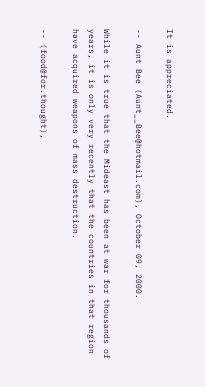It is appreciated.

-- Aunt Bee (Aunt__Bee@hotmail.com), October 09, 2000.

While it is true that the Mideast has been at war for thousands of years, it is only very recently that the countries in that region have acquired weapons of mass destruction.

-- (food@for.thought),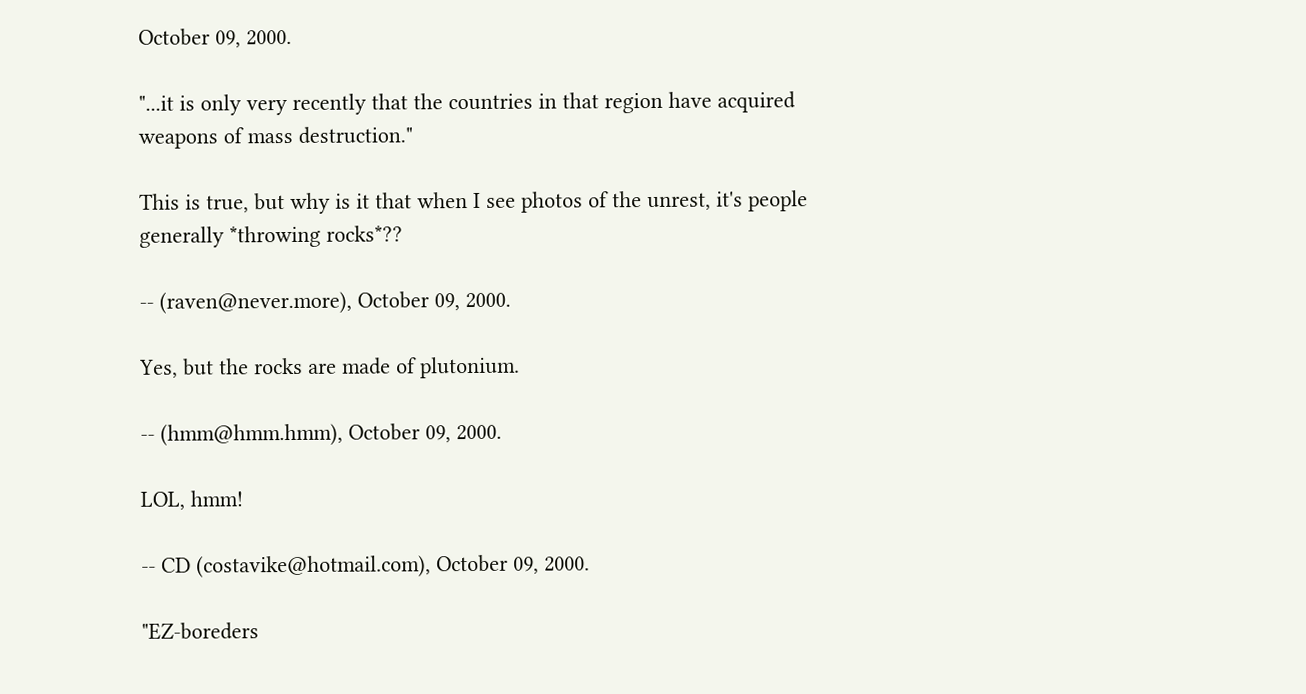October 09, 2000.

"...it is only very recently that the countries in that region have acquired weapons of mass destruction."

This is true, but why is it that when I see photos of the unrest, it's people generally *throwing rocks*??

-- (raven@never.more), October 09, 2000.

Yes, but the rocks are made of plutonium.

-- (hmm@hmm.hmm), October 09, 2000.

LOL, hmm!

-- CD (costavike@hotmail.com), October 09, 2000.

"EZ-boreders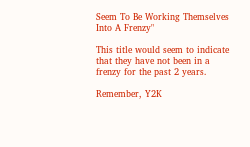Seem To Be Working Themselves Into A Frenzy"

This title would seem to indicate that they have not been in a frenzy for the past 2 years.

Remember, Y2K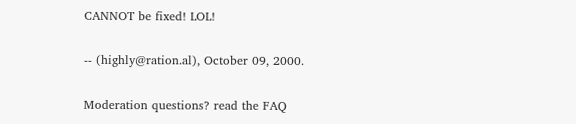CANNOT be fixed! LOL!

-- (highly@ration.al), October 09, 2000.

Moderation questions? read the FAQ